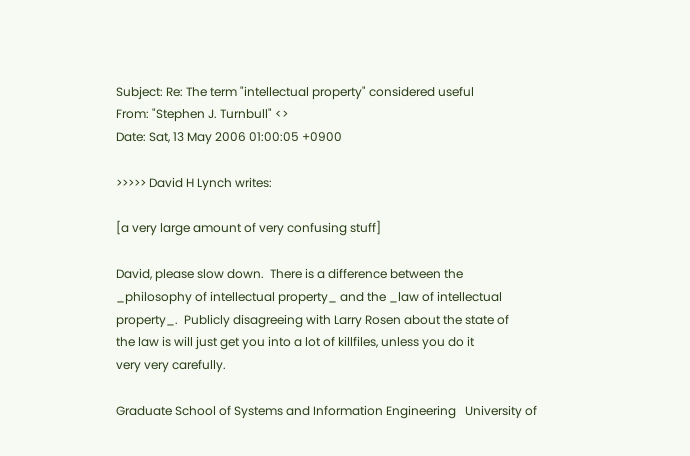Subject: Re: The term "intellectual property" considered useful
From: "Stephen J. Turnbull" <>
Date: Sat, 13 May 2006 01:00:05 +0900

>>>>> David H Lynch writes:

[a very large amount of very confusing stuff]

David, please slow down.  There is a difference between the
_philosophy of intellectual property_ and the _law of intellectual
property_.  Publicly disagreeing with Larry Rosen about the state of
the law is will just get you into a lot of killfiles, unless you do it
very very carefully.

Graduate School of Systems and Information Engineering   University of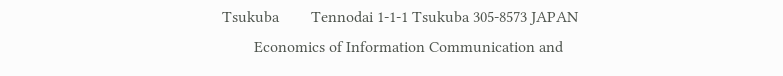Tsukuba        Tennodai 1-1-1 Tsukuba 305-8573 JAPAN
        Economics of Information Communication and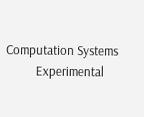Computation Systems
          Experimental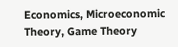Economics, Microeconomic Theory, Game Theory